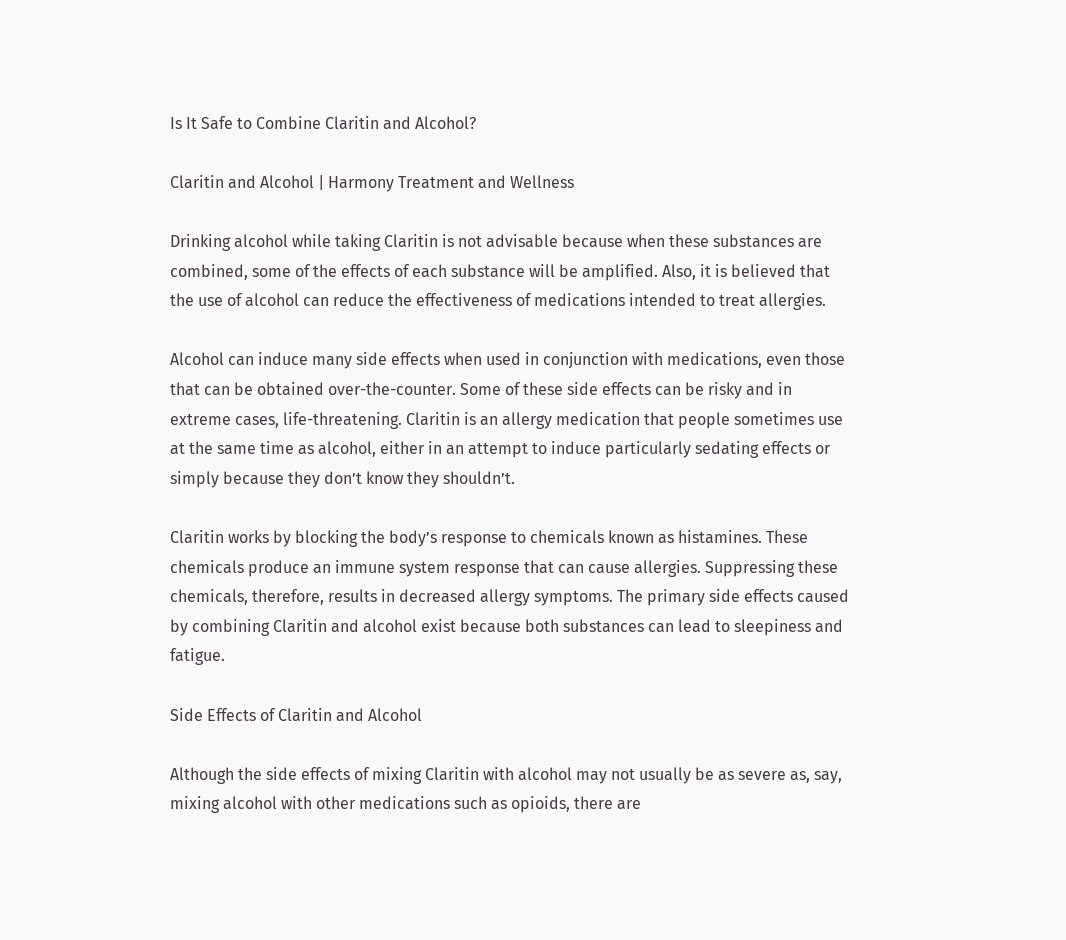Is It Safe to Combine Claritin and Alcohol?

Claritin and Alcohol | Harmony Treatment and Wellness

Drinking alcohol while taking Claritin is not advisable because when these substances are combined, some of the effects of each substance will be amplified. Also, it is believed that the use of alcohol can reduce the effectiveness of medications intended to treat allergies.

Alcohol can induce many side effects when used in conjunction with medications, even those that can be obtained over-the-counter. Some of these side effects can be risky and in extreme cases, life-threatening. Claritin is an allergy medication that people sometimes use at the same time as alcohol, either in an attempt to induce particularly sedating effects or simply because they don’t know they shouldn’t.

Claritin works by blocking the body’s response to chemicals known as histamines. These chemicals produce an immune system response that can cause allergies. Suppressing these chemicals, therefore, results in decreased allergy symptoms. The primary side effects caused by combining Claritin and alcohol exist because both substances can lead to sleepiness and fatigue.

Side Effects of Claritin and Alcohol

Although the side effects of mixing Claritin with alcohol may not usually be as severe as, say, mixing alcohol with other medications such as opioids, there are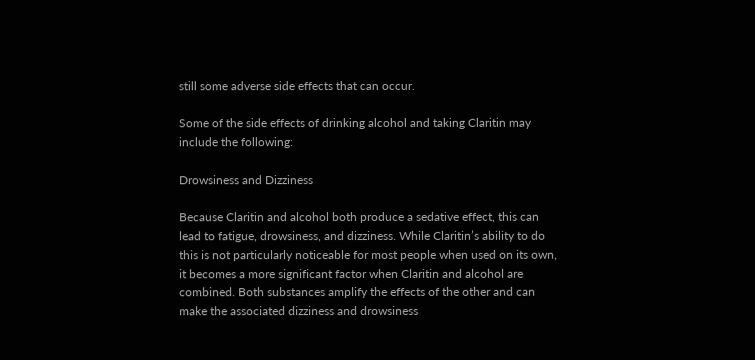still some adverse side effects that can occur.

Some of the side effects of drinking alcohol and taking Claritin may include the following:

Drowsiness and Dizziness

Because Claritin and alcohol both produce a sedative effect, this can lead to fatigue, drowsiness, and dizziness. While Claritin’s ability to do this is not particularly noticeable for most people when used on its own, it becomes a more significant factor when Claritin and alcohol are combined. Both substances amplify the effects of the other and can make the associated dizziness and drowsiness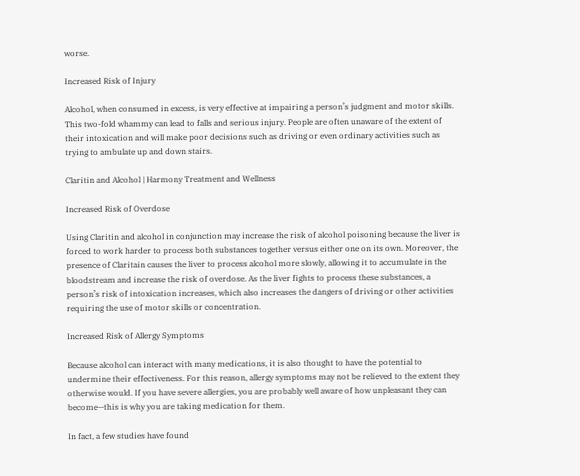worse.

Increased Risk of Injury

Alcohol, when consumed in excess, is very effective at impairing a person’s judgment and motor skills. This two-fold whammy can lead to falls and serious injury. People are often unaware of the extent of their intoxication and will make poor decisions such as driving or even ordinary activities such as trying to ambulate up and down stairs.

Claritin and Alcohol | Harmony Treatment and Wellness

Increased Risk of Overdose

Using Claritin and alcohol in conjunction may increase the risk of alcohol poisoning because the liver is forced to work harder to process both substances together versus either one on its own. Moreover, the presence of Claritain causes the liver to process alcohol more slowly, allowing it to accumulate in the bloodstream and increase the risk of overdose. As the liver fights to process these substances, a person’s risk of intoxication increases, which also increases the dangers of driving or other activities requiring the use of motor skills or concentration.

Increased Risk of Allergy Symptoms

Because alcohol can interact with many medications, it is also thought to have the potential to undermine their effectiveness. For this reason, allergy symptoms may not be relieved to the extent they otherwise would. If you have severe allergies, you are probably well aware of how unpleasant they can become—this is why you are taking medication for them.

In fact, a few studies have found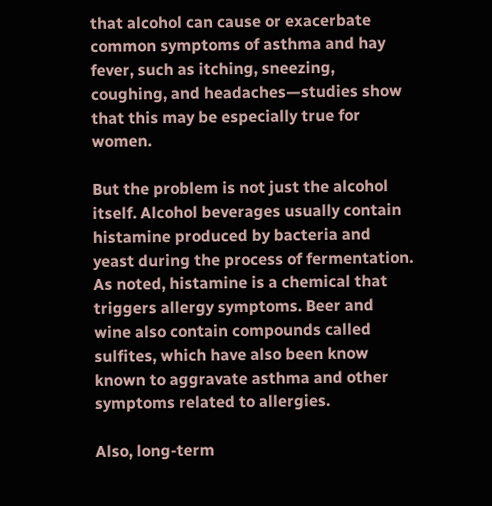that alcohol can cause or exacerbate common symptoms of asthma and hay fever, such as itching, sneezing, coughing, and headaches—studies show that this may be especially true for women.

But the problem is not just the alcohol itself. Alcohol beverages usually contain histamine produced by bacteria and yeast during the process of fermentation. As noted, histamine is a chemical that triggers allergy symptoms. Beer and wine also contain compounds called sulfites, which have also been know known to aggravate asthma and other symptoms related to allergies.

Also, long-term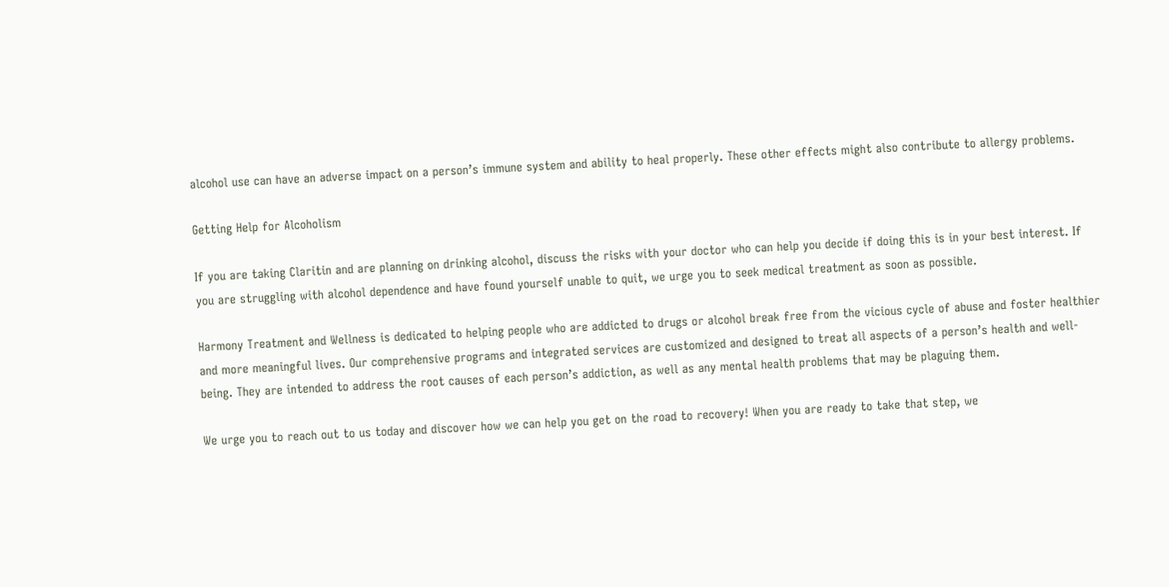alcohol use can have an adverse impact on a person’s immune system and ability to heal properly. These other effects might also contribute to allergy problems.

Getting Help for Alcoholism

If you are taking Claritin and are planning on drinking alcohol, discuss the risks with your doctor who can help you decide if doing this is in your best interest. If you are struggling with alcohol dependence and have found yourself unable to quit, we urge you to seek medical treatment as soon as possible.

Harmony Treatment and Wellness is dedicated to helping people who are addicted to drugs or alcohol break free from the vicious cycle of abuse and foster healthier and more meaningful lives. Our comprehensive programs and integrated services are customized and designed to treat all aspects of a person’s health and well-being. They are intended to address the root causes of each person’s addiction, as well as any mental health problems that may be plaguing them.

We urge you to reach out to us today and discover how we can help you get on the road to recovery! When you are ready to take that step, we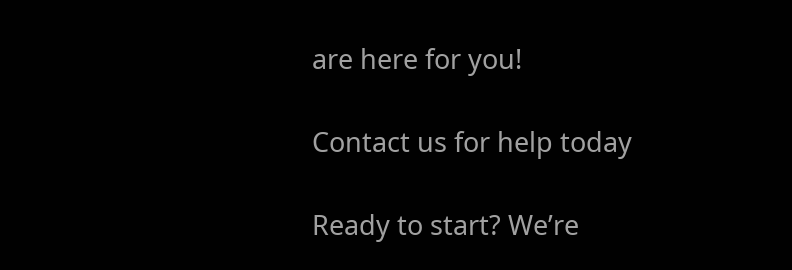are here for you!

Contact us for help today

Ready to start? We’re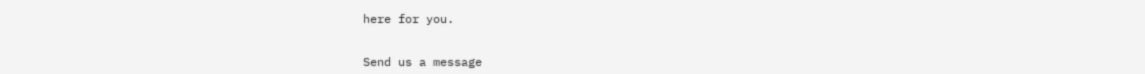here for you.


Send us a message